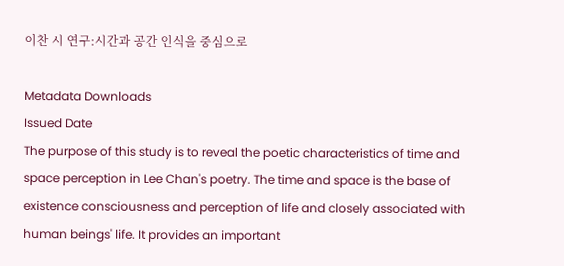이찬 시 연구:시간과 공간 인식을 중심으로

Metadata Downloads
Issued Date
The purpose of this study is to reveal the poetic characteristics of time and space perception in Lee Chan's poetry. The time and space is the base of existence consciousness and perception of life and closely associated with human beings' life. It provides an important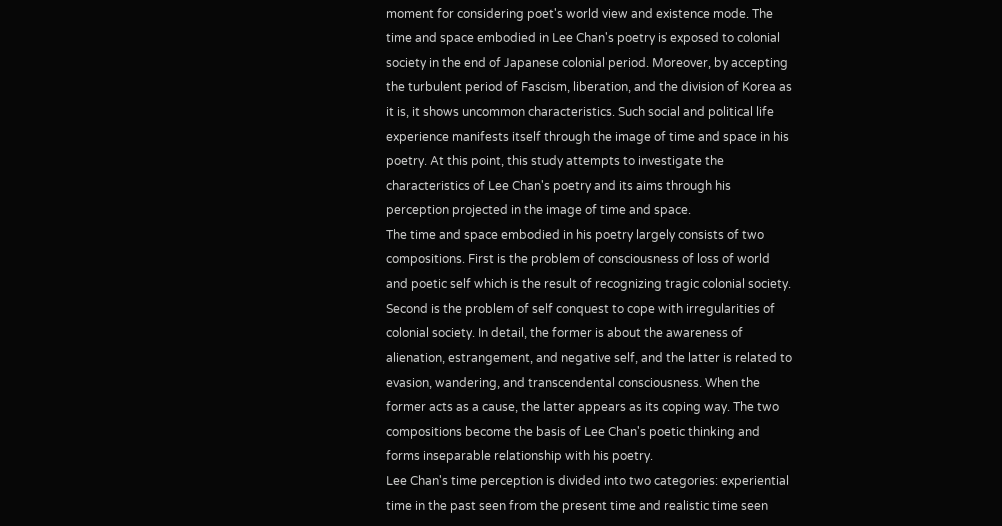moment for considering poet's world view and existence mode. The time and space embodied in Lee Chan's poetry is exposed to colonial society in the end of Japanese colonial period. Moreover, by accepting the turbulent period of Fascism, liberation, and the division of Korea as it is, it shows uncommon characteristics. Such social and political life experience manifests itself through the image of time and space in his poetry. At this point, this study attempts to investigate the characteristics of Lee Chan's poetry and its aims through his perception projected in the image of time and space.
The time and space embodied in his poetry largely consists of two compositions. First is the problem of consciousness of loss of world and poetic self which is the result of recognizing tragic colonial society. Second is the problem of self conquest to cope with irregularities of colonial society. In detail, the former is about the awareness of alienation, estrangement, and negative self, and the latter is related to evasion, wandering, and transcendental consciousness. When the former acts as a cause, the latter appears as its coping way. The two compositions become the basis of Lee Chan's poetic thinking and forms inseparable relationship with his poetry.
Lee Chan's time perception is divided into two categories: experiential time in the past seen from the present time and realistic time seen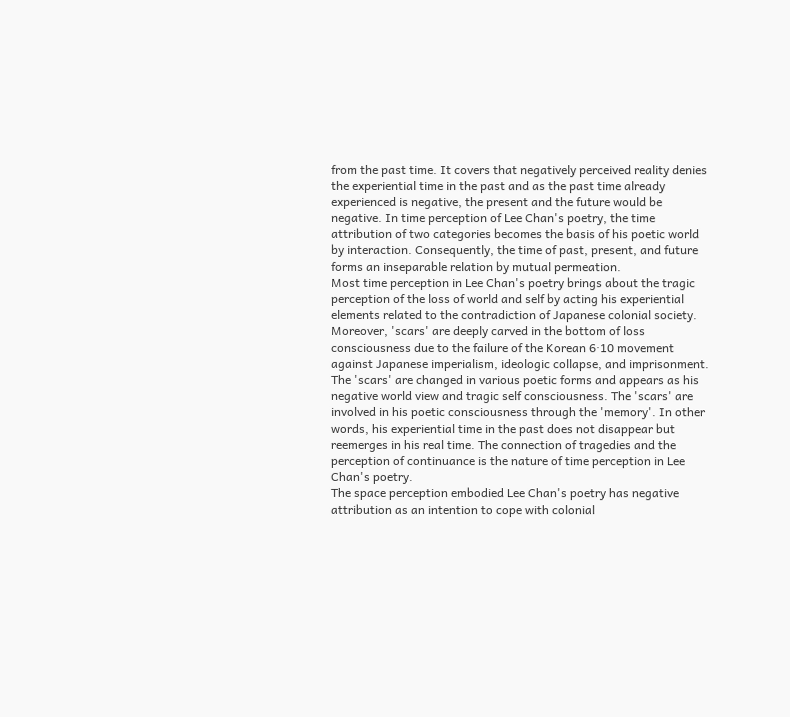from the past time. It covers that negatively perceived reality denies the experiential time in the past and as the past time already experienced is negative, the present and the future would be negative. In time perception of Lee Chan's poetry, the time attribution of two categories becomes the basis of his poetic world by interaction. Consequently, the time of past, present, and future forms an inseparable relation by mutual permeation.
Most time perception in Lee Chan's poetry brings about the tragic perception of the loss of world and self by acting his experiential elements related to the contradiction of Japanese colonial society. Moreover, 'scars' are deeply carved in the bottom of loss consciousness due to the failure of the Korean 6·10 movement against Japanese imperialism, ideologic collapse, and imprisonment. The 'scars' are changed in various poetic forms and appears as his negative world view and tragic self consciousness. The 'scars' are involved in his poetic consciousness through the 'memory'. In other words, his experiential time in the past does not disappear but reemerges in his real time. The connection of tragedies and the perception of continuance is the nature of time perception in Lee Chan's poetry.
The space perception embodied Lee Chan's poetry has negative attribution as an intention to cope with colonial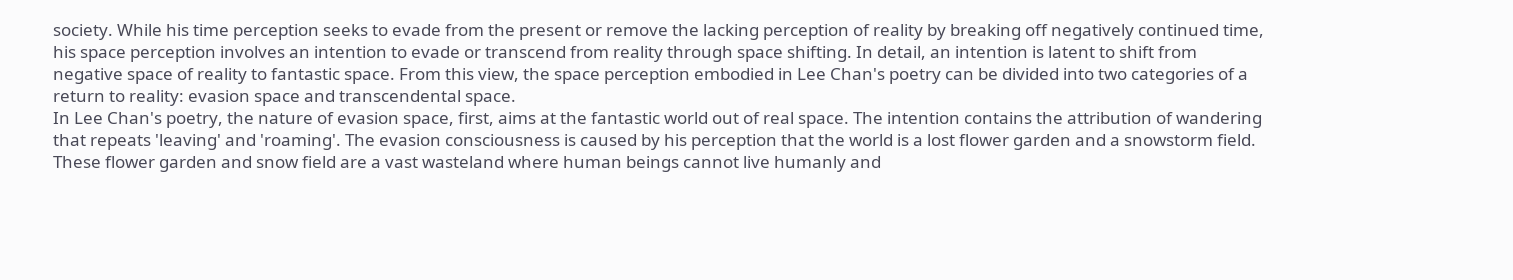society. While his time perception seeks to evade from the present or remove the lacking perception of reality by breaking off negatively continued time, his space perception involves an intention to evade or transcend from reality through space shifting. In detail, an intention is latent to shift from negative space of reality to fantastic space. From this view, the space perception embodied in Lee Chan's poetry can be divided into two categories of a return to reality: evasion space and transcendental space.
In Lee Chan's poetry, the nature of evasion space, first, aims at the fantastic world out of real space. The intention contains the attribution of wandering that repeats 'leaving' and 'roaming'. The evasion consciousness is caused by his perception that the world is a lost flower garden and a snowstorm field. These flower garden and snow field are a vast wasteland where human beings cannot live humanly and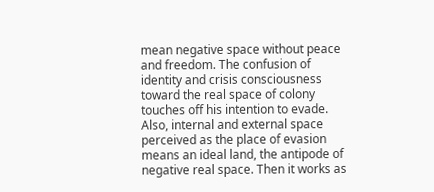mean negative space without peace and freedom. The confusion of identity and crisis consciousness toward the real space of colony touches off his intention to evade. Also, internal and external space perceived as the place of evasion means an ideal land, the antipode of negative real space. Then it works as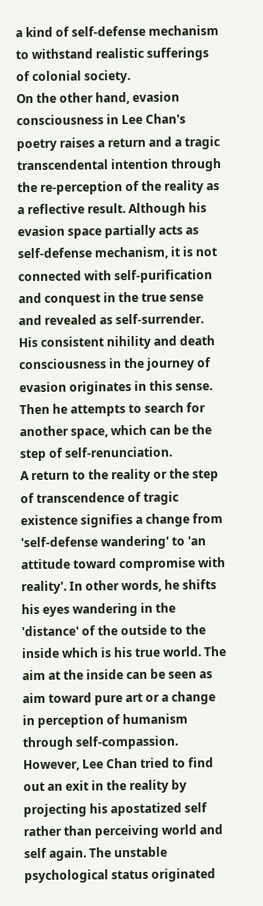a kind of self-defense mechanism to withstand realistic sufferings of colonial society.
On the other hand, evasion consciousness in Lee Chan's poetry raises a return and a tragic transcendental intention through the re-perception of the reality as a reflective result. Although his evasion space partially acts as self-defense mechanism, it is not connected with self-purification and conquest in the true sense and revealed as self-surrender. His consistent nihility and death consciousness in the journey of evasion originates in this sense. Then he attempts to search for another space, which can be the step of self-renunciation.
A return to the reality or the step of transcendence of tragic existence signifies a change from 'self-defense wandering' to 'an attitude toward compromise with reality'. In other words, he shifts his eyes wandering in the 'distance' of the outside to the inside which is his true world. The aim at the inside can be seen as aim toward pure art or a change in perception of humanism through self-compassion. However, Lee Chan tried to find out an exit in the reality by projecting his apostatized self rather than perceiving world and self again. The unstable psychological status originated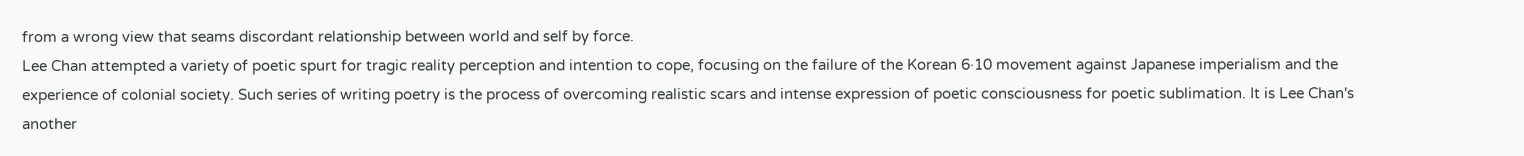from a wrong view that seams discordant relationship between world and self by force.
Lee Chan attempted a variety of poetic spurt for tragic reality perception and intention to cope, focusing on the failure of the Korean 6·10 movement against Japanese imperialism and the experience of colonial society. Such series of writing poetry is the process of overcoming realistic scars and intense expression of poetic consciousness for poetic sublimation. It is Lee Chan's another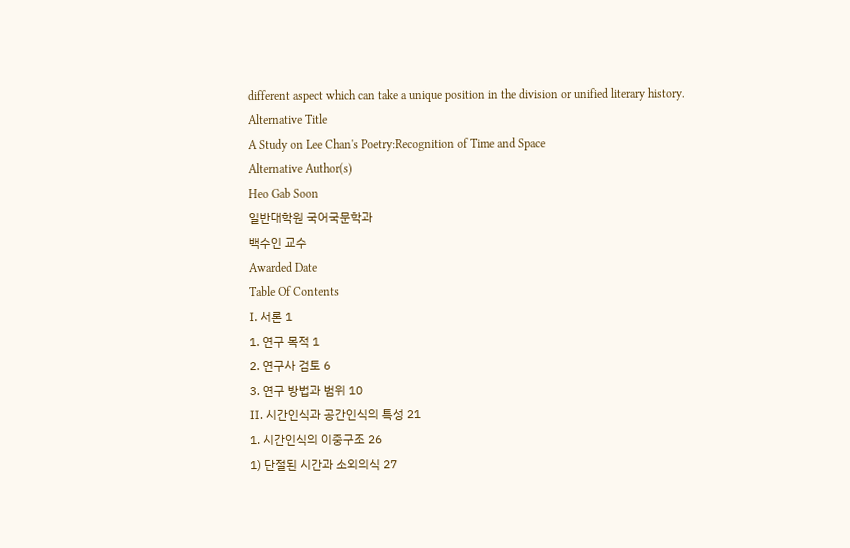different aspect which can take a unique position in the division or unified literary history.
Alternative Title
A Study on Lee Chan's Poetry:Recognition of Time and Space
Alternative Author(s)
Heo Gab Soon
일반대학원 국어국문학과
백수인 교수
Awarded Date
Table Of Contents
Ⅰ. 서론 1
1. 연구 목적 1
2. 연구사 검토 6
3. 연구 방법과 범위 10
Ⅱ. 시간인식과 공간인식의 특성 21
1. 시간인식의 이중구조 26
1) 단절된 시간과 소외의식 27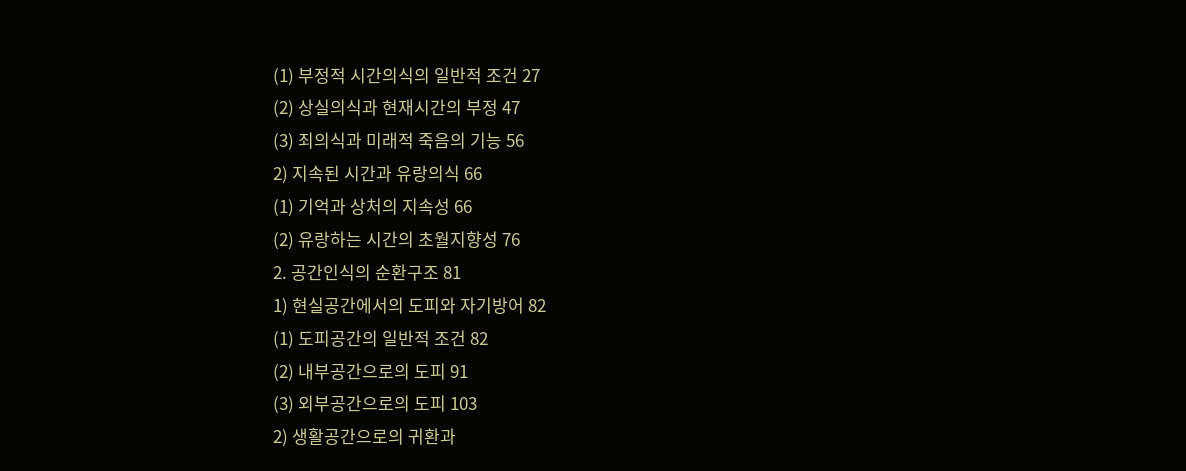(1) 부정적 시간의식의 일반적 조건 27
(2) 상실의식과 현재시간의 부정 47
(3) 죄의식과 미래적 죽음의 기능 56
2) 지속된 시간과 유랑의식 66
(1) 기억과 상처의 지속성 66
(2) 유랑하는 시간의 초월지향성 76
2. 공간인식의 순환구조 81
1) 현실공간에서의 도피와 자기방어 82
(1) 도피공간의 일반적 조건 82
(2) 내부공간으로의 도피 91
(3) 외부공간으로의 도피 103
2) 생활공간으로의 귀환과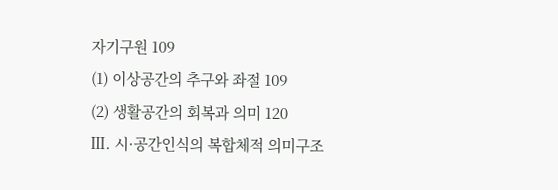자기구원 109
(1) 이상공간의 추구와 좌절 109
(2) 생활공간의 회복과 의미 120
Ⅲ. 시·공간인식의 복합체적 의미구조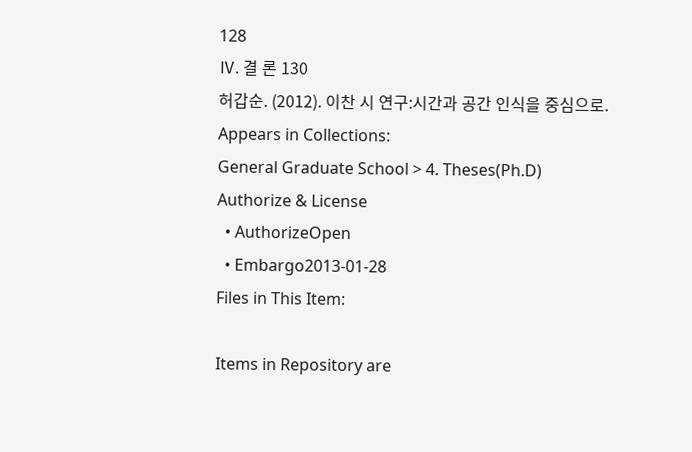128
Ⅳ. 결 론 130
허갑순. (2012). 이찬 시 연구:시간과 공간 인식을 중심으로.
Appears in Collections:
General Graduate School > 4. Theses(Ph.D)
Authorize & License
  • AuthorizeOpen
  • Embargo2013-01-28
Files in This Item:

Items in Repository are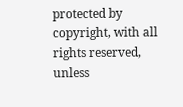protected by copyright, with all rights reserved, unless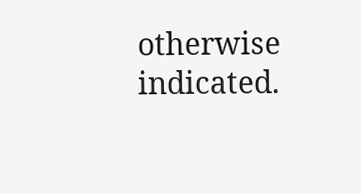otherwise indicated.